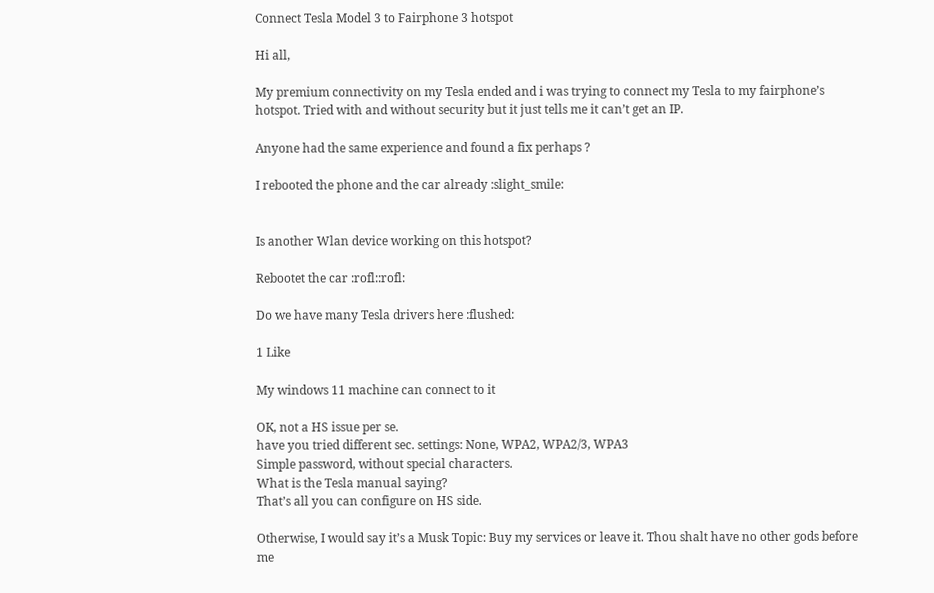Connect Tesla Model 3 to Fairphone 3 hotspot

Hi all,

My premium connectivity on my Tesla ended and i was trying to connect my Tesla to my fairphone’s hotspot. Tried with and without security but it just tells me it can’t get an IP.

Anyone had the same experience and found a fix perhaps ?

I rebooted the phone and the car already :slight_smile:


Is another Wlan device working on this hotspot?

Rebootet the car :rofl::rofl:

Do we have many Tesla drivers here :flushed:

1 Like

My windows 11 machine can connect to it

OK, not a HS issue per se.
have you tried different sec. settings: None, WPA2, WPA2/3, WPA3
Simple password, without special characters.
What is the Tesla manual saying?
That’s all you can configure on HS side.

Otherwise, I would say it’s a Musk Topic: Buy my services or leave it. Thou shalt have no other gods before me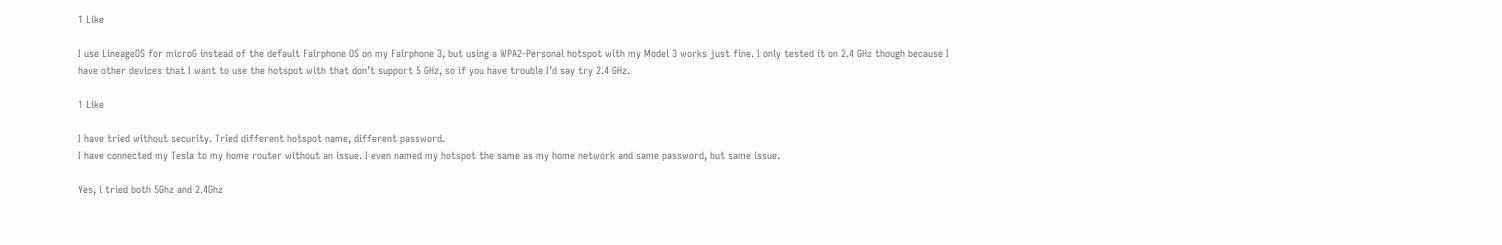1 Like

I use LineageOS for microG instead of the default Fairphone OS on my Fairphone 3, but using a WPA2-Personal hotspot with my Model 3 works just fine. I only tested it on 2.4 GHz though because I have other devices that I want to use the hotspot with that don’t support 5 GHz, so if you have trouble I’d say try 2.4 GHz.

1 Like

I have tried without security. Tried different hotspot name, different password.
I have connected my Tesla to my home router without an issue. I even named my hotspot the same as my home network and same password, but same issue.

Yes, i tried both 5Ghz and 2.4Ghz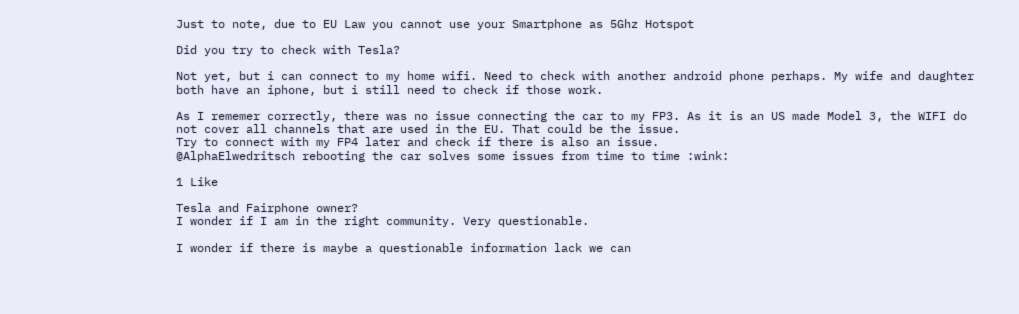Just to note, due to EU Law you cannot use your Smartphone as 5Ghz Hotspot

Did you try to check with Tesla?

Not yet, but i can connect to my home wifi. Need to check with another android phone perhaps. My wife and daughter both have an iphone, but i still need to check if those work.

As I rememer correctly, there was no issue connecting the car to my FP3. As it is an US made Model 3, the WIFI do not cover all channels that are used in the EU. That could be the issue.
Try to connect with my FP4 later and check if there is also an issue.
@AlphaElwedritsch rebooting the car solves some issues from time to time :wink:

1 Like

Tesla and Fairphone owner?
I wonder if I am in the right community. Very questionable.

I wonder if there is maybe a questionable information lack we can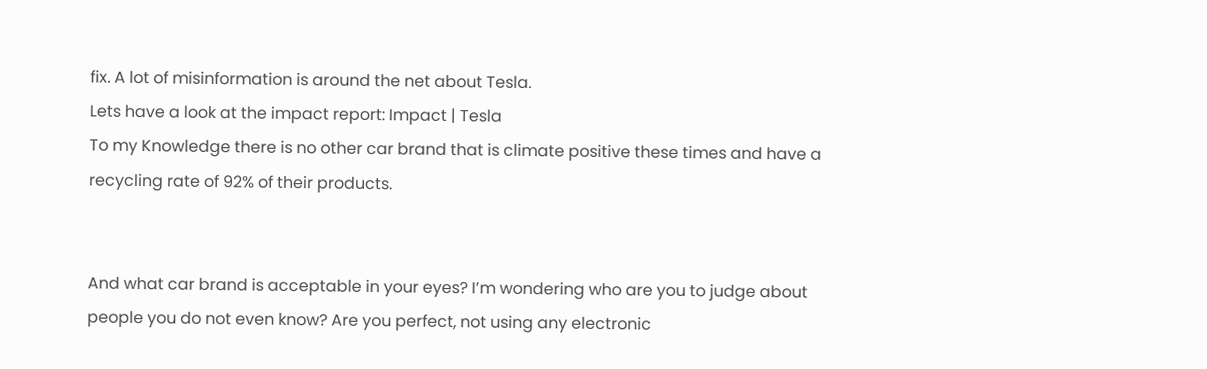fix. A lot of misinformation is around the net about Tesla.
Lets have a look at the impact report: Impact | Tesla
To my Knowledge there is no other car brand that is climate positive these times and have a recycling rate of 92% of their products.


And what car brand is acceptable in your eyes? I’m wondering who are you to judge about people you do not even know? Are you perfect, not using any electronic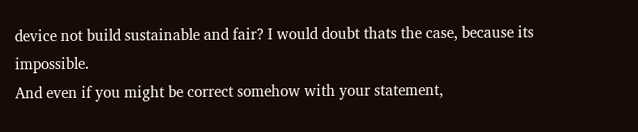device not build sustainable and fair? I would doubt thats the case, because its impossible.
And even if you might be correct somehow with your statement,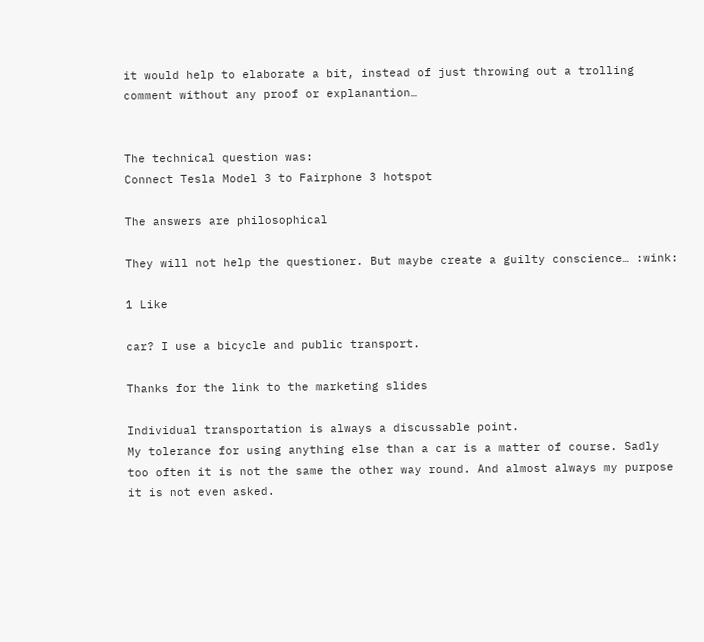it would help to elaborate a bit, instead of just throwing out a trolling comment without any proof or explanantion…


The technical question was:
Connect Tesla Model 3 to Fairphone 3 hotspot

The answers are philosophical

They will not help the questioner. But maybe create a guilty conscience… :wink:

1 Like

car? I use a bicycle and public transport.

Thanks for the link to the marketing slides

Individual transportation is always a discussable point.
My tolerance for using anything else than a car is a matter of course. Sadly too often it is not the same the other way round. And almost always my purpose it is not even asked.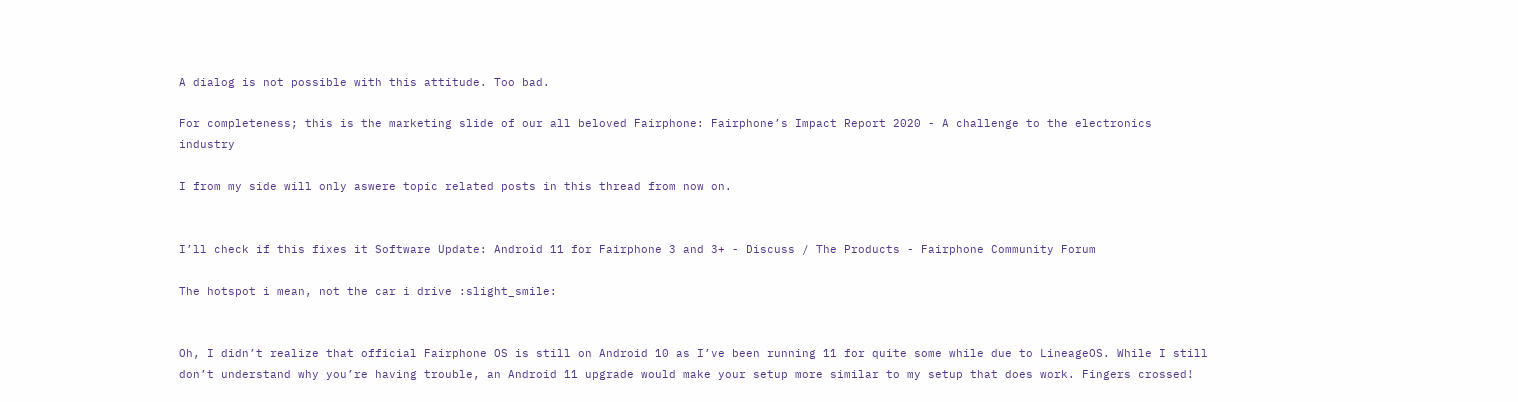A dialog is not possible with this attitude. Too bad.

For completeness; this is the marketing slide of our all beloved Fairphone: Fairphone’s Impact Report 2020 - A challenge to the electronics industry

I from my side will only aswere topic related posts in this thread from now on.


I’ll check if this fixes it Software Update: Android 11 for Fairphone 3 and 3+ - Discuss / The Products - Fairphone Community Forum

The hotspot i mean, not the car i drive :slight_smile:


Oh, I didn’t realize that official Fairphone OS is still on Android 10 as I’ve been running 11 for quite some while due to LineageOS. While I still don’t understand why you’re having trouble, an Android 11 upgrade would make your setup more similar to my setup that does work. Fingers crossed!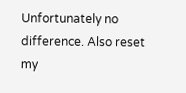Unfortunately no difference. Also reset my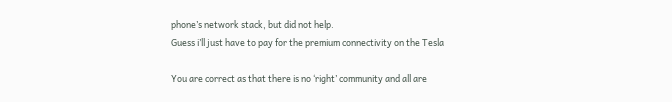phone’s network stack, but did not help.
Guess i’ll just have to pay for the premium connectivity on the Tesla

You are correct as that there is no ‘right’ community and all are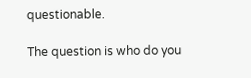questionable.

The question is who do you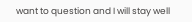want to question and I will stay well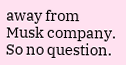away from Musk company. So no question.